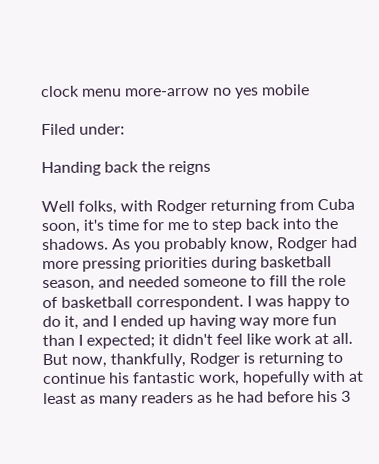clock menu more-arrow no yes mobile

Filed under:

Handing back the reigns

Well folks, with Rodger returning from Cuba soon, it's time for me to step back into the shadows. As you probably know, Rodger had more pressing priorities during basketball season, and needed someone to fill the role of basketball correspondent. I was happy to do it, and I ended up having way more fun than I expected; it didn't feel like work at all. But now, thankfully, Rodger is returning to continue his fantastic work, hopefully with at least as many readers as he had before his 3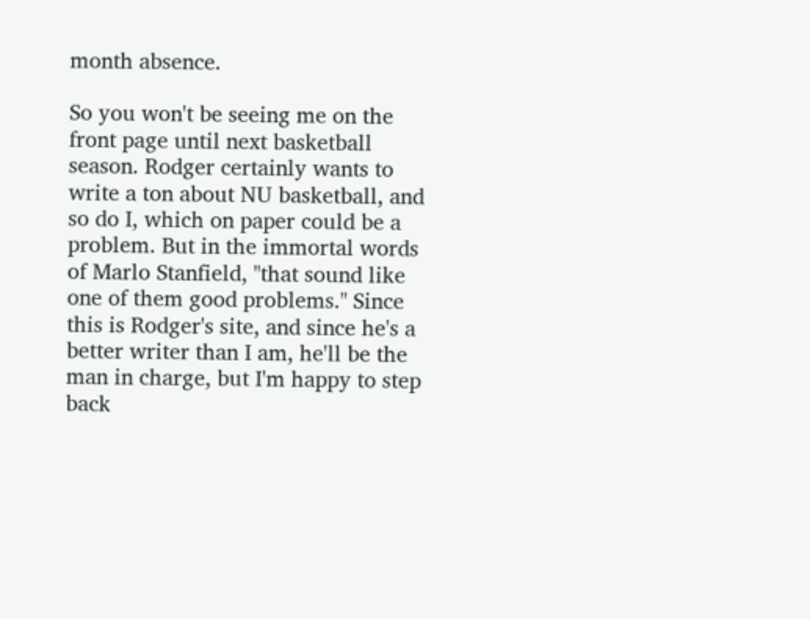month absence.

So you won't be seeing me on the front page until next basketball season. Rodger certainly wants to write a ton about NU basketball, and so do I, which on paper could be a problem. But in the immortal words of Marlo Stanfield, "that sound like one of them good problems." Since this is Rodger's site, and since he's a better writer than I am, he'll be the man in charge, but I'm happy to step back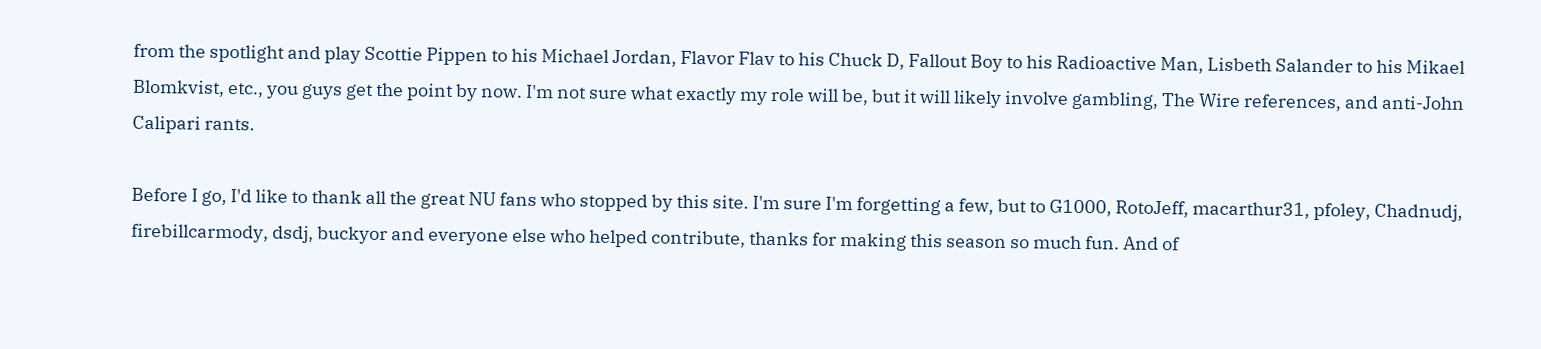from the spotlight and play Scottie Pippen to his Michael Jordan, Flavor Flav to his Chuck D, Fallout Boy to his Radioactive Man, Lisbeth Salander to his Mikael Blomkvist, etc., you guys get the point by now. I'm not sure what exactly my role will be, but it will likely involve gambling, The Wire references, and anti-John Calipari rants.

Before I go, I'd like to thank all the great NU fans who stopped by this site. I'm sure I'm forgetting a few, but to G1000, RotoJeff, macarthur31, pfoley, Chadnudj, firebillcarmody, dsdj, buckyor and everyone else who helped contribute, thanks for making this season so much fun. And of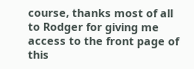course, thanks most of all to Rodger for giving me access to the front page of this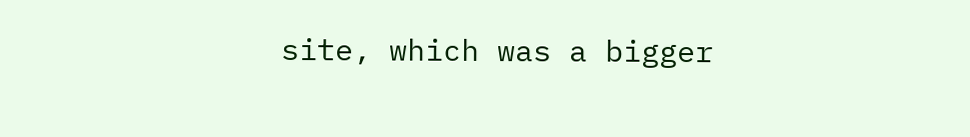site, which was a bigger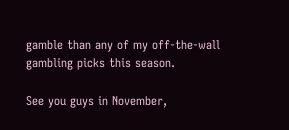gamble than any of my off-the-wall gambling picks this season.

See you guys in November,